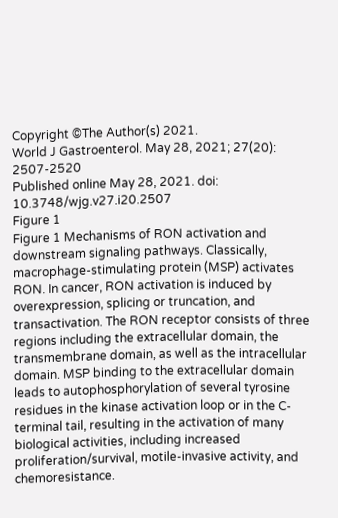Copyright ©The Author(s) 2021.
World J Gastroenterol. May 28, 2021; 27(20): 2507-2520
Published online May 28, 2021. doi: 10.3748/wjg.v27.i20.2507
Figure 1
Figure 1 Mechanisms of RON activation and downstream signaling pathways. Classically, macrophage-stimulating protein (MSP) activates RON. In cancer, RON activation is induced by overexpression, splicing or truncation, and transactivation. The RON receptor consists of three regions including the extracellular domain, the transmembrane domain, as well as the intracellular domain. MSP binding to the extracellular domain leads to autophosphorylation of several tyrosine residues in the kinase activation loop or in the C-terminal tail, resulting in the activation of many biological activities, including increased proliferation/survival, motile-invasive activity, and chemoresistance.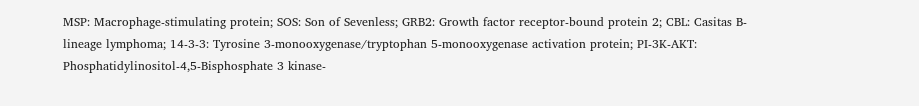MSP: Macrophage-stimulating protein; SOS: Son of Sevenless; GRB2: Growth factor receptor-bound protein 2; CBL: Casitas B-lineage lymphoma; 14-3-3: Tyrosine 3-monooxygenase/tryptophan 5-monooxygenase activation protein; PI-3K-AKT: Phosphatidylinositol-4,5-Bisphosphate 3 kinase-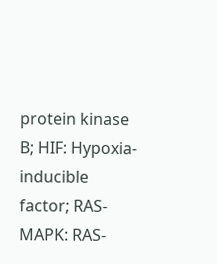protein kinase B; HIF: Hypoxia-inducible factor; RAS-MAPK: RAS-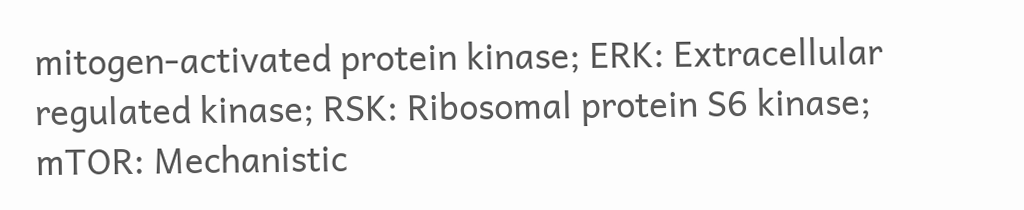mitogen-activated protein kinase; ERK: Extracellular regulated kinase; RSK: Ribosomal protein S6 kinase; mTOR: Mechanistic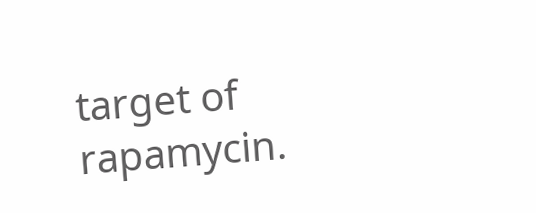target of rapamycin.